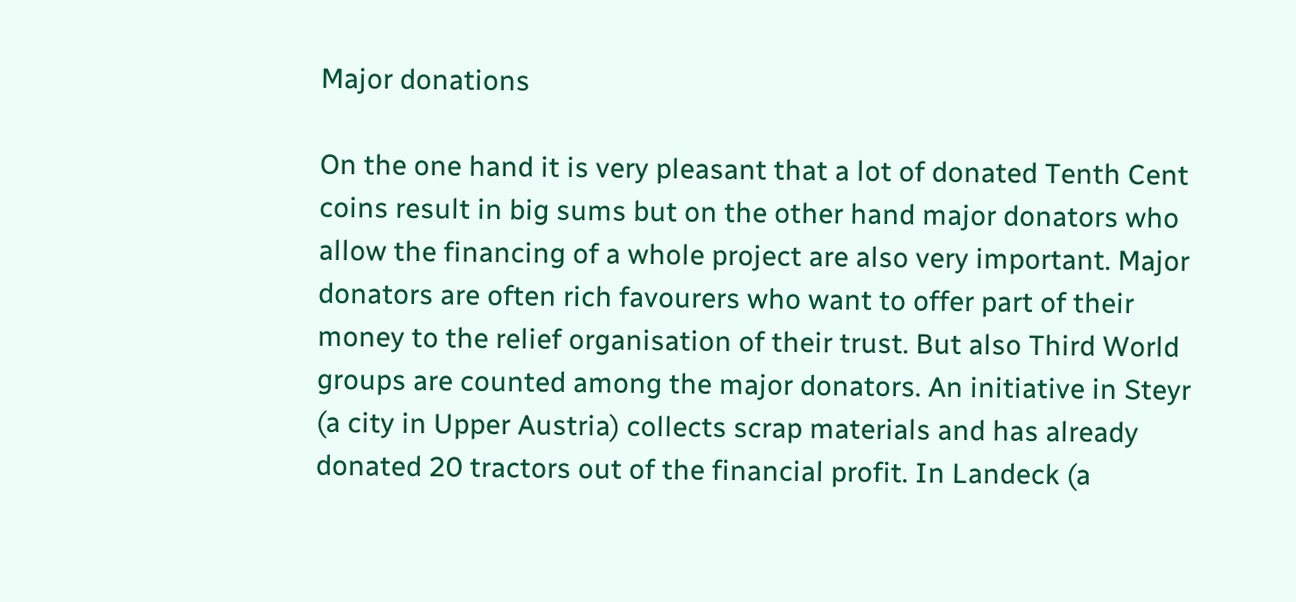Major donations

On the one hand it is very pleasant that a lot of donated Tenth Cent coins result in big sums but on the other hand major donators who allow the financing of a whole project are also very important. Major donators are often rich favourers who want to offer part of their money to the relief organisation of their trust. But also Third World groups are counted among the major donators. An initiative in Steyr (a city in Upper Austria) collects scrap materials and has already donated 20 tractors out of the financial profit. In Landeck (a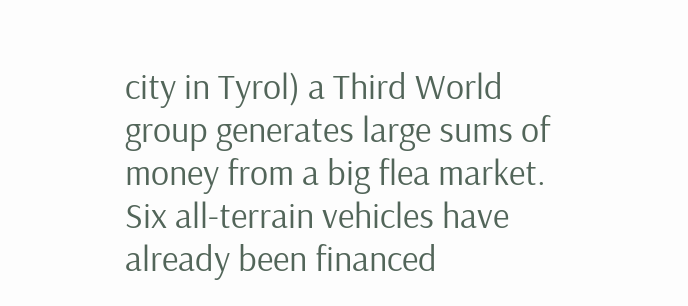city in Tyrol) a Third World group generates large sums of money from a big flea market. Six all-terrain vehicles have already been financed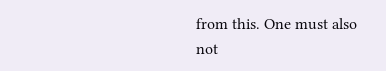from this. One must also not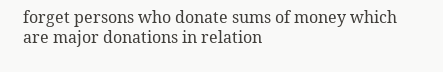forget persons who donate sums of money which are major donations in relation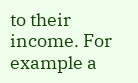to their income. For example a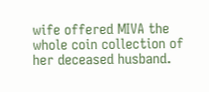wife offered MIVA the whole coin collection of her deceased husband.